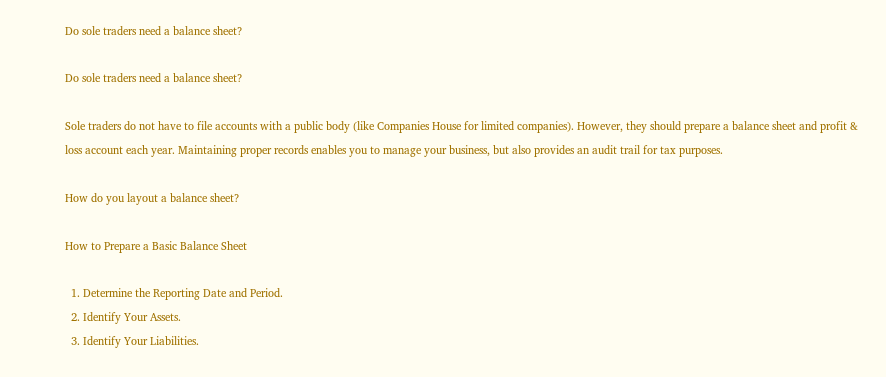Do sole traders need a balance sheet?

Do sole traders need a balance sheet?

Sole traders do not have to file accounts with a public body (like Companies House for limited companies). However, they should prepare a balance sheet and profit & loss account each year. Maintaining proper records enables you to manage your business, but also provides an audit trail for tax purposes.

How do you layout a balance sheet?

How to Prepare a Basic Balance Sheet

  1. Determine the Reporting Date and Period.
  2. Identify Your Assets.
  3. Identify Your Liabilities.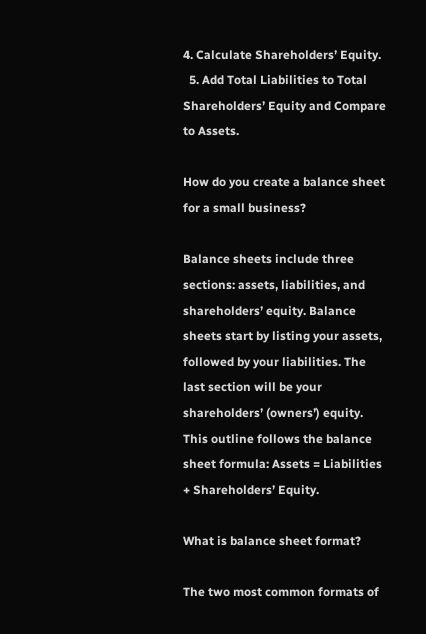4. Calculate Shareholders’ Equity.
  5. Add Total Liabilities to Total Shareholders’ Equity and Compare to Assets.

How do you create a balance sheet for a small business?

Balance sheets include three sections: assets, liabilities, and shareholders’ equity. Balance sheets start by listing your assets, followed by your liabilities. The last section will be your shareholders’ (owners’) equity. This outline follows the balance sheet formula: Assets = Liabilities + Shareholders’ Equity.

What is balance sheet format?

The two most common formats of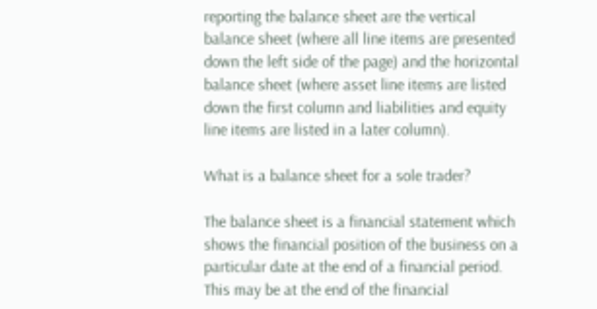reporting the balance sheet are the vertical balance sheet (where all line items are presented down the left side of the page) and the horizontal balance sheet (where asset line items are listed down the first column and liabilities and equity line items are listed in a later column).

What is a balance sheet for a sole trader?

The balance sheet is a financial statement which shows the financial position of the business on a particular date at the end of a financial period. This may be at the end of the financial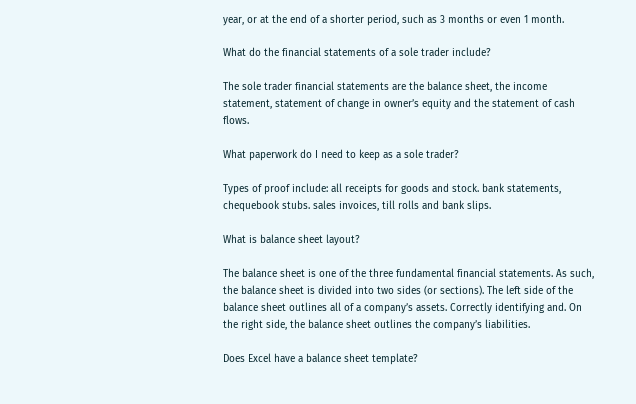year, or at the end of a shorter period, such as 3 months or even 1 month.

What do the financial statements of a sole trader include?

The sole trader financial statements are the balance sheet, the income statement, statement of change in owner’s equity and the statement of cash flows.

What paperwork do I need to keep as a sole trader?

Types of proof include: all receipts for goods and stock. bank statements, chequebook stubs. sales invoices, till rolls and bank slips.

What is balance sheet layout?

The balance sheet is one of the three fundamental financial statements. As such, the balance sheet is divided into two sides (or sections). The left side of the balance sheet outlines all of a company’s assets. Correctly identifying and. On the right side, the balance sheet outlines the company’s liabilities.

Does Excel have a balance sheet template?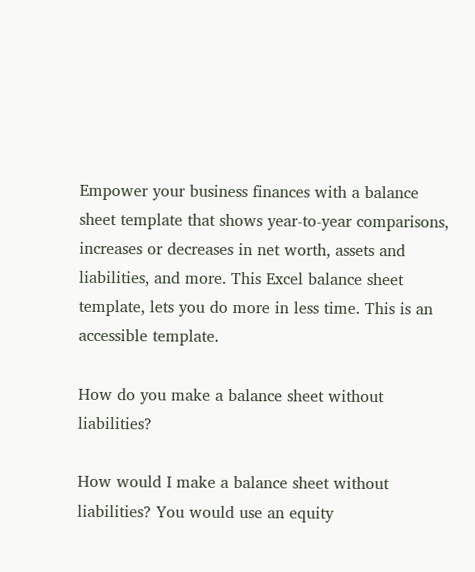Empower your business finances with a balance sheet template that shows year-to-year comparisons, increases or decreases in net worth, assets and liabilities, and more. This Excel balance sheet template, lets you do more in less time. This is an accessible template.

How do you make a balance sheet without liabilities?

How would I make a balance sheet without liabilities? You would use an equity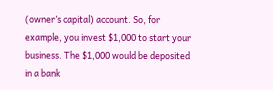(owner’s capital) account. So, for example, you invest $1,000 to start your business. The $1,000 would be deposited in a bank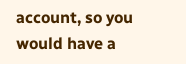account, so you would have a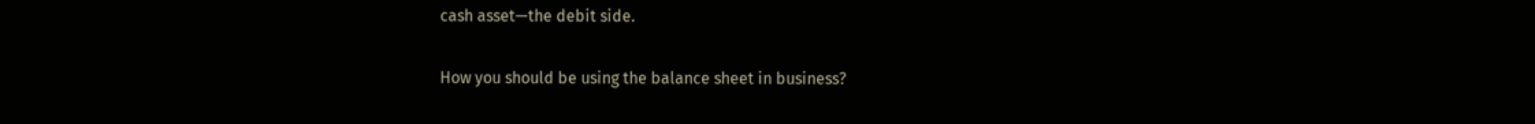cash asset—the debit side.

How you should be using the balance sheet in business?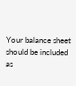Your balance sheet should be included as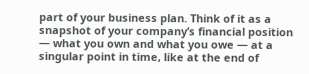part of your business plan. Think of it as a snapshot of your company’s financial position — what you own and what you owe — at a singular point in time, like at the end of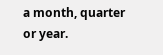a month, quarter or year.